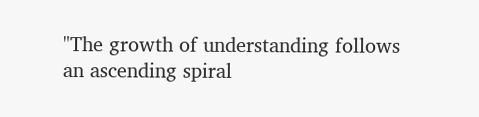"The growth of understanding follows an ascending spiral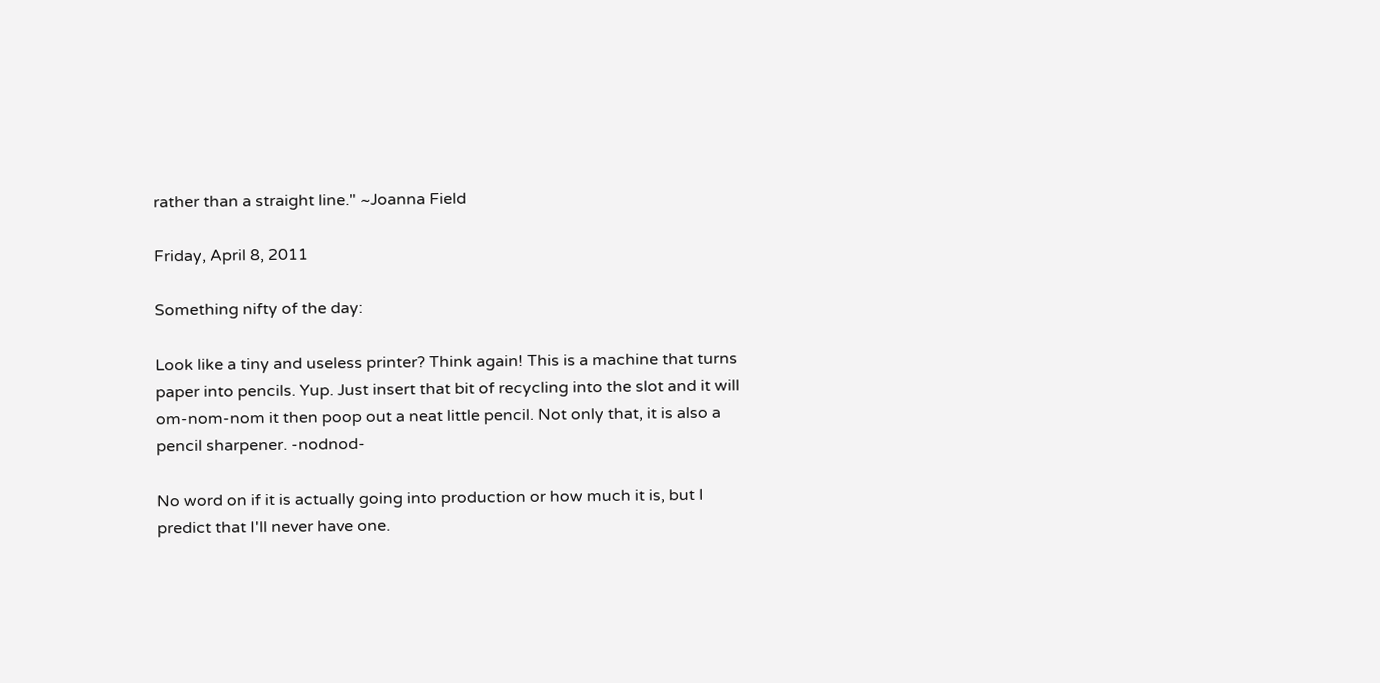rather than a straight line." ~Joanna Field

Friday, April 8, 2011

Something nifty of the day:

Look like a tiny and useless printer? Think again! This is a machine that turns paper into pencils. Yup. Just insert that bit of recycling into the slot and it will om-nom-nom it then poop out a neat little pencil. Not only that, it is also a pencil sharpener. -nodnod-

No word on if it is actually going into production or how much it is, but I predict that I'll never have one.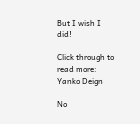But I wish I did!

Click through to read more: Yanko Deign

No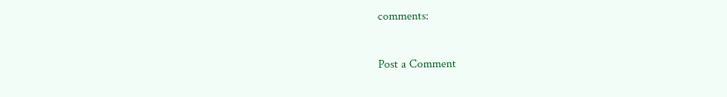comments:

Post a Comment